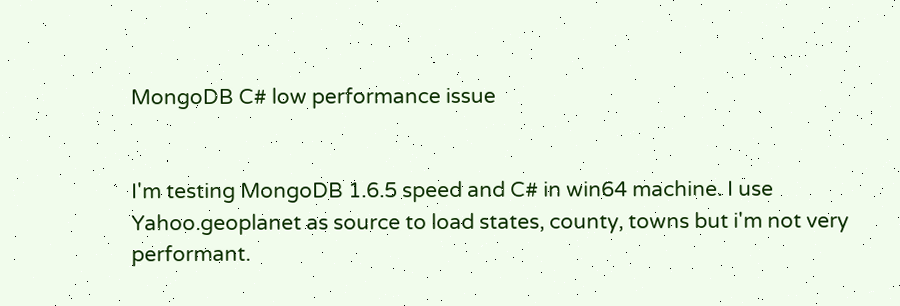MongoDB C# low performance issue


I'm testing MongoDB 1.6.5 speed and C# in win64 machine. I use Yahoo.geoplanet as source to load states, county, towns but i'm not very performant.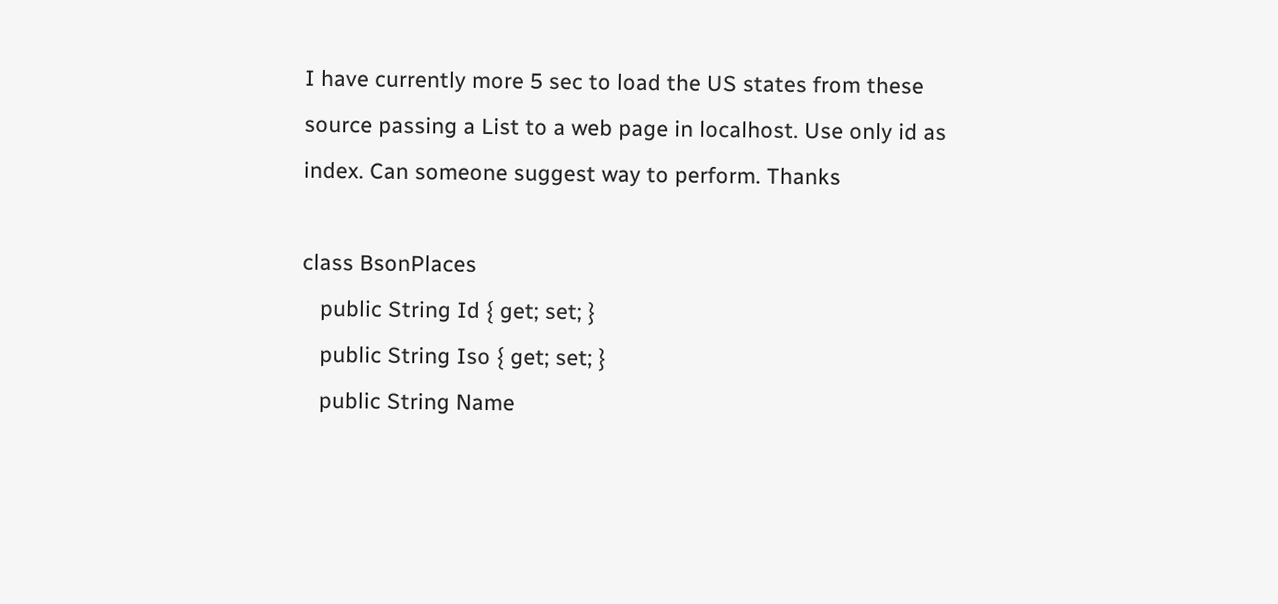I have currently more 5 sec to load the US states from these source passing a List to a web page in localhost. Use only id as index. Can someone suggest way to perform. Thanks

class BsonPlaces
   public String Id { get; set; }
   public String Iso { get; set; }
   public String Name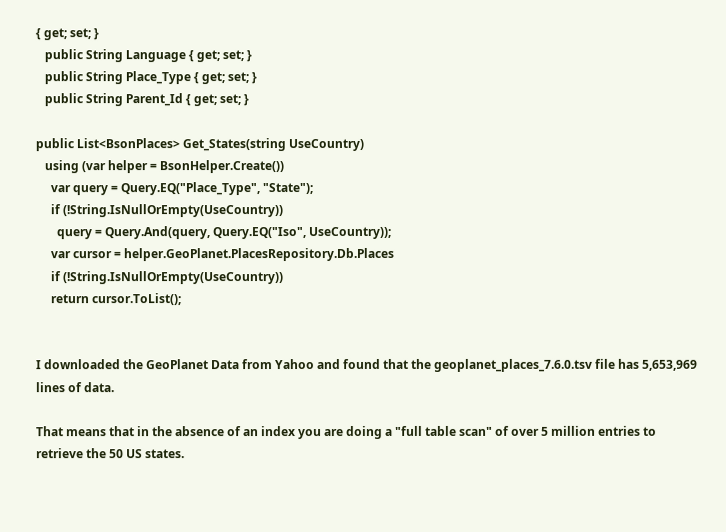{ get; set; }
   public String Language { get; set; }
   public String Place_Type { get; set; }
   public String Parent_Id { get; set; }

public List<BsonPlaces> Get_States(string UseCountry)
   using (var helper = BsonHelper.Create())
     var query = Query.EQ("Place_Type", "State");
     if (!String.IsNullOrEmpty(UseCountry))
       query = Query.And(query, Query.EQ("Iso", UseCountry));
     var cursor = helper.GeoPlanet.PlacesRepository.Db.Places
     if (!String.IsNullOrEmpty(UseCountry))
     return cursor.ToList();


I downloaded the GeoPlanet Data from Yahoo and found that the geoplanet_places_7.6.0.tsv file has 5,653,969 lines of data.

That means that in the absence of an index you are doing a "full table scan" of over 5 million entries to retrieve the 50 US states.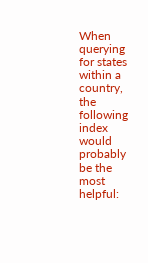When querying for states within a country, the following index would probably be the most helpful: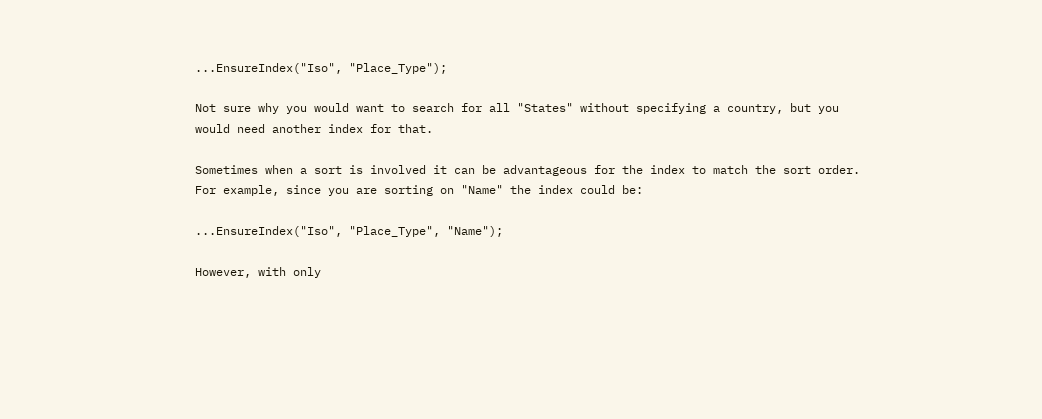...EnsureIndex("Iso", "Place_Type");

Not sure why you would want to search for all "States" without specifying a country, but you would need another index for that.

Sometimes when a sort is involved it can be advantageous for the index to match the sort order. For example, since you are sorting on "Name" the index could be:

...EnsureIndex("Iso", "Place_Type", "Name");

However, with only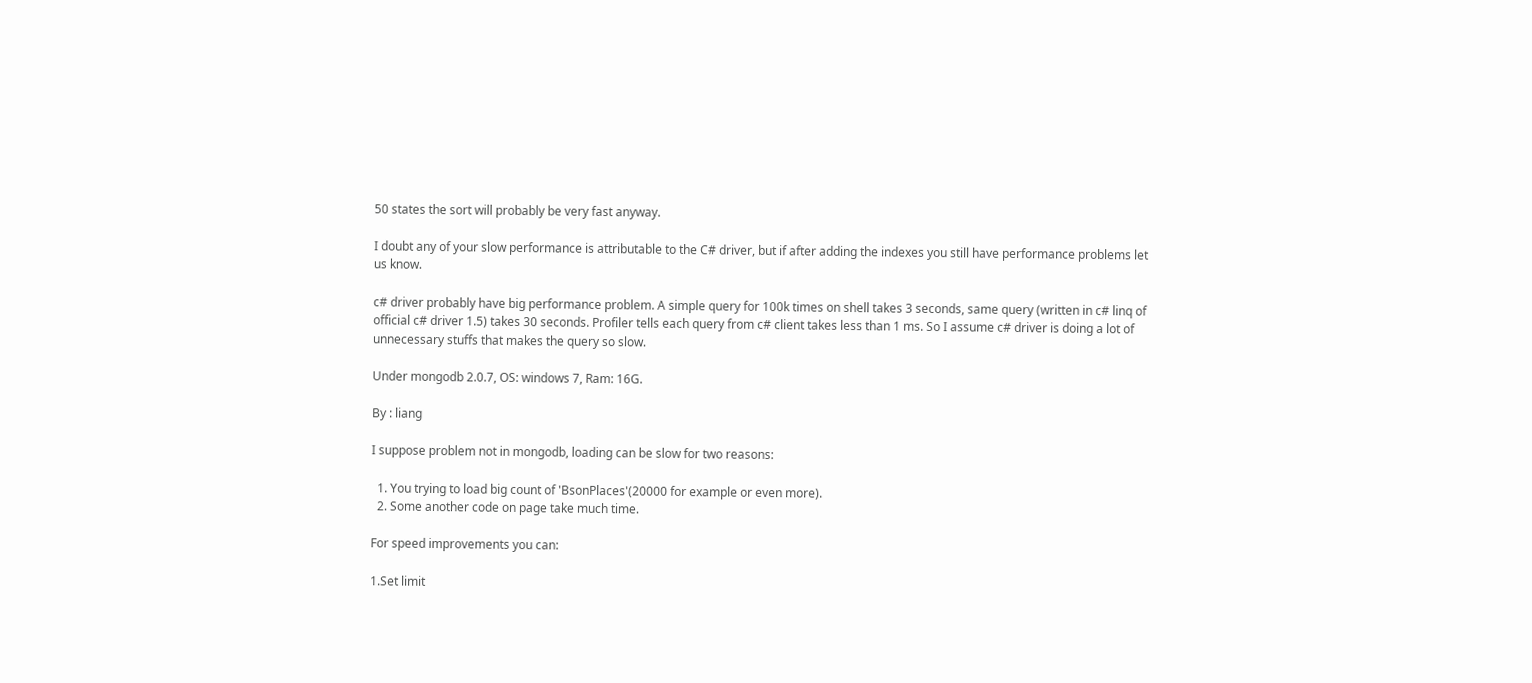50 states the sort will probably be very fast anyway.

I doubt any of your slow performance is attributable to the C# driver, but if after adding the indexes you still have performance problems let us know.

c# driver probably have big performance problem. A simple query for 100k times on shell takes 3 seconds, same query (written in c# linq of official c# driver 1.5) takes 30 seconds. Profiler tells each query from c# client takes less than 1 ms. So I assume c# driver is doing a lot of unnecessary stuffs that makes the query so slow.

Under mongodb 2.0.7, OS: windows 7, Ram: 16G.

By : liang

I suppose problem not in mongodb, loading can be slow for two reasons:

  1. You trying to load big count of 'BsonPlaces'(20000 for example or even more).
  2. Some another code on page take much time.

For speed improvements you can:

1.Set limit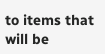to items that will be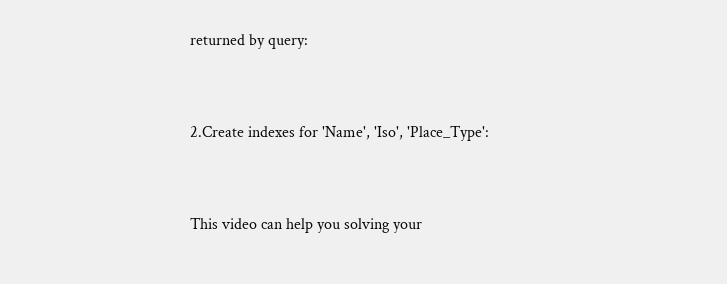returned by query:


2.Create indexes for 'Name', 'Iso', 'Place_Type':


This video can help you solving your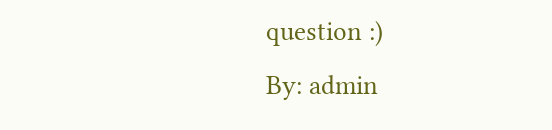question :)
By: admin